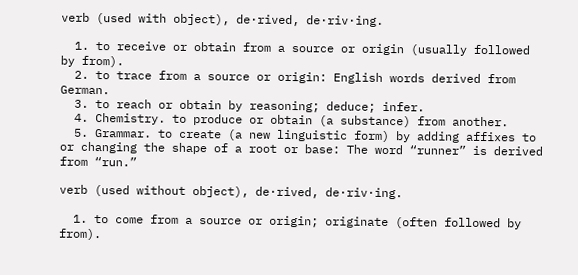verb (used with object), de·rived, de·riv·ing.

  1. to receive or obtain from a source or origin (usually followed by from).
  2. to trace from a source or origin: English words derived from German.
  3. to reach or obtain by reasoning; deduce; infer.
  4. Chemistry. to produce or obtain (a substance) from another.
  5. Grammar. to create (a new linguistic form) by adding affixes to or changing the shape of a root or base: The word “runner” is derived from “run.”

verb (used without object), de·rived, de·riv·ing.

  1. to come from a source or origin; originate (often followed by from).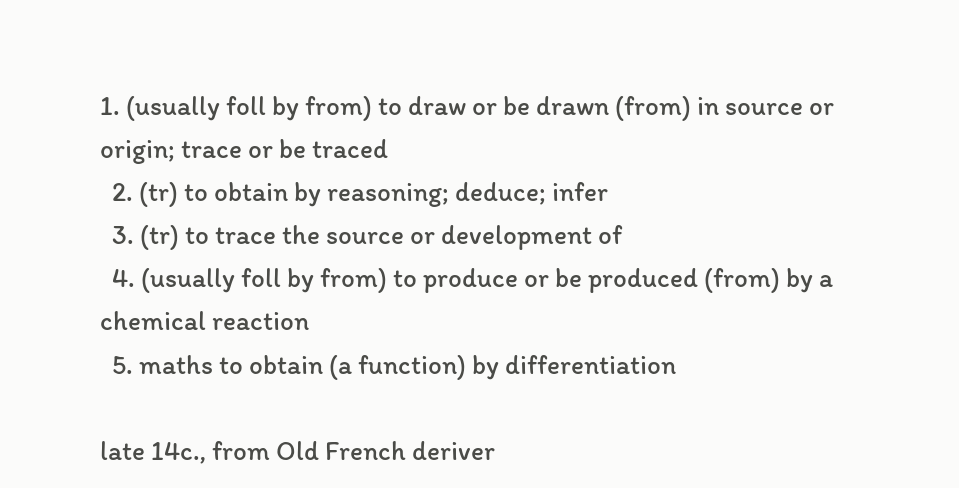1. (usually foll by from) to draw or be drawn (from) in source or origin; trace or be traced
  2. (tr) to obtain by reasoning; deduce; infer
  3. (tr) to trace the source or development of
  4. (usually foll by from) to produce or be produced (from) by a chemical reaction
  5. maths to obtain (a function) by differentiation

late 14c., from Old French deriver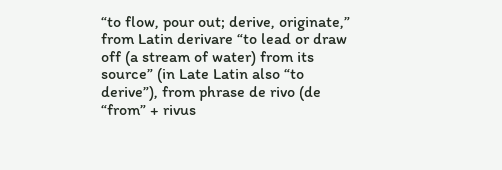“to flow, pour out; derive, originate,” from Latin derivare “to lead or draw off (a stream of water) from its source” (in Late Latin also “to derive”), from phrase de rivo (de “from” + rivus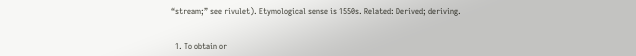“stream;” see rivulet). Etymological sense is 1550s. Related: Derived; deriving.


  1. To obtain or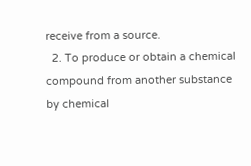receive from a source.
  2. To produce or obtain a chemical compound from another substance by chemical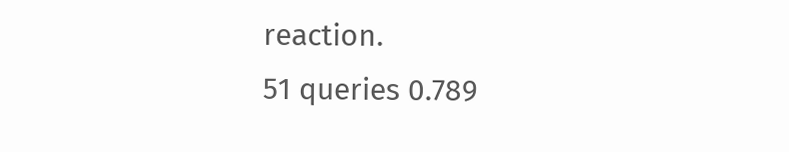reaction.
51 queries 0.789